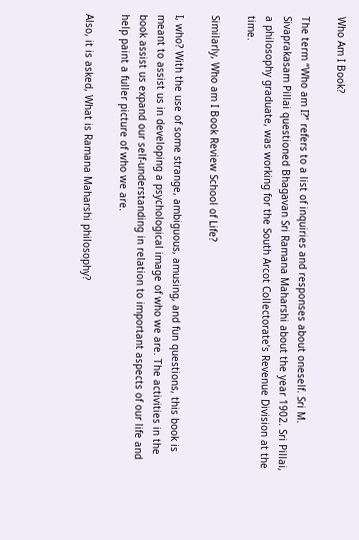Who Am I Book?

The term “Who am I?” refers to a list of inquiries and responses about oneself. Sri M. Sivaprakasam Pillai questioned Bhagavan Sri Ramana Maharshi about the year 1902. Sri Pillai, a philosophy graduate, was working for the South Arcot Collectorate’s Revenue Division at the time.

Similarly, Who am I Book Review School of Life?

I, who? With the use of some strange, ambiguous, amusing, and fun questions, this book is meant to assist us in developing a psychological image of who we are. The activities in the book assist us expand our self-understanding in relation to important aspects of our life and help paint a fuller picture of who we are.

Also, it is asked, What is Ramana Maharshi philosophy?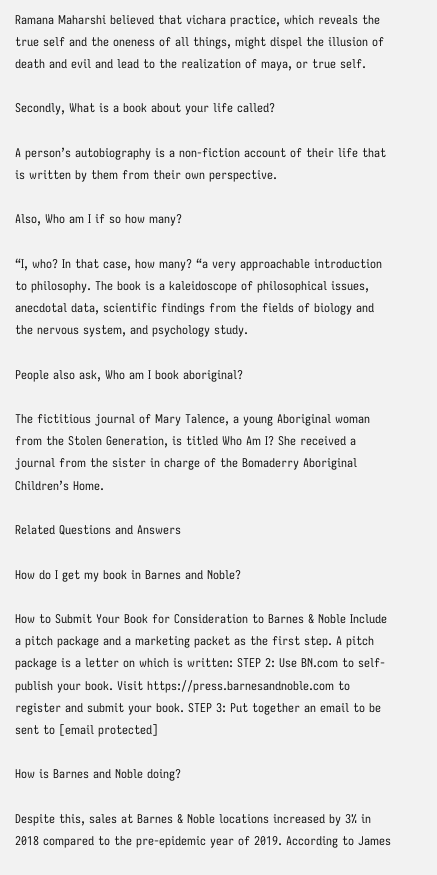Ramana Maharshi believed that vichara practice, which reveals the true self and the oneness of all things, might dispel the illusion of death and evil and lead to the realization of maya, or true self.

Secondly, What is a book about your life called?

A person’s autobiography is a non-fiction account of their life that is written by them from their own perspective.

Also, Who am I if so how many?

“I, who? In that case, how many? “a very approachable introduction to philosophy. The book is a kaleidoscope of philosophical issues, anecdotal data, scientific findings from the fields of biology and the nervous system, and psychology study.

People also ask, Who am I book aboriginal?

The fictitious journal of Mary Talence, a young Aboriginal woman from the Stolen Generation, is titled Who Am I? She received a journal from the sister in charge of the Bomaderry Aboriginal Children’s Home.

Related Questions and Answers

How do I get my book in Barnes and Noble?

How to Submit Your Book for Consideration to Barnes & Noble Include a pitch package and a marketing packet as the first step. A pitch package is a letter on which is written: STEP 2: Use BN.com to self-publish your book. Visit https://press.barnesandnoble.com to register and submit your book. STEP 3: Put together an email to be sent to [email protected]

How is Barnes and Noble doing?

Despite this, sales at Barnes & Noble locations increased by 3% in 2018 compared to the pre-epidemic year of 2019. According to James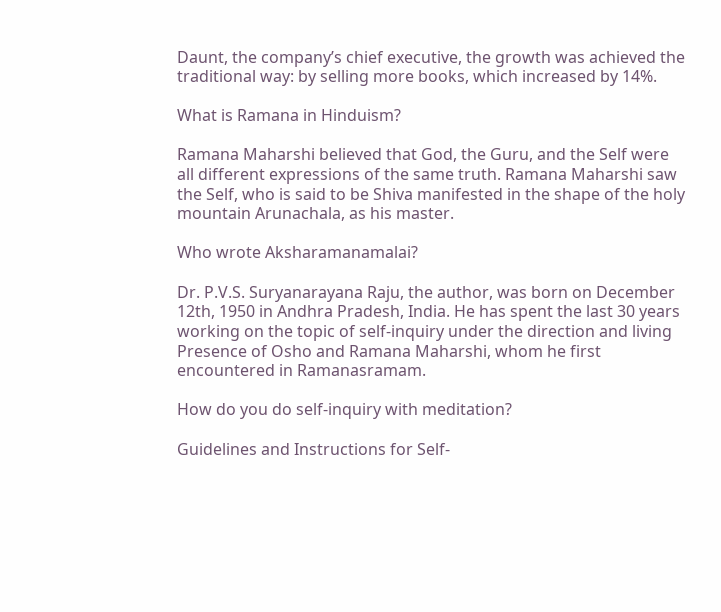Daunt, the company’s chief executive, the growth was achieved the traditional way: by selling more books, which increased by 14%.

What is Ramana in Hinduism?

Ramana Maharshi believed that God, the Guru, and the Self were all different expressions of the same truth. Ramana Maharshi saw the Self, who is said to be Shiva manifested in the shape of the holy mountain Arunachala, as his master.

Who wrote Aksharamanamalai?

Dr. P.V.S. Suryanarayana Raju, the author, was born on December 12th, 1950 in Andhra Pradesh, India. He has spent the last 30 years working on the topic of self-inquiry under the direction and living Presence of Osho and Ramana Maharshi, whom he first encountered in Ramanasramam.

How do you do self-inquiry with meditation?

Guidelines and Instructions for Self-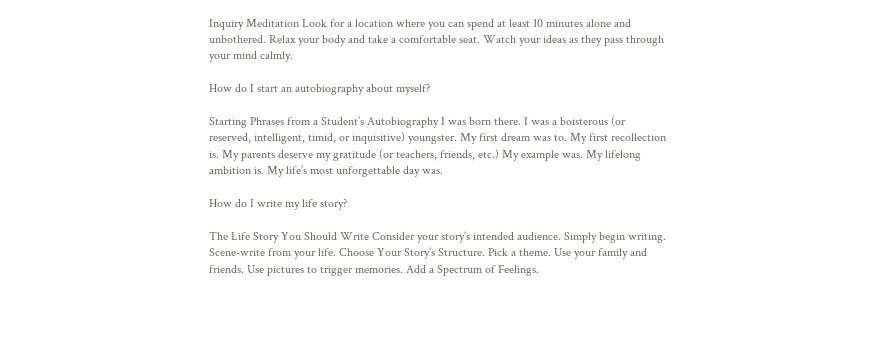Inquiry Meditation Look for a location where you can spend at least 10 minutes alone and unbothered. Relax your body and take a comfortable seat. Watch your ideas as they pass through your mind calmly.

How do I start an autobiography about myself?

Starting Phrases from a Student’s Autobiography I was born there. I was a boisterous (or reserved, intelligent, timid, or inquisitive) youngster. My first dream was to. My first recollection is. My parents deserve my gratitude (or teachers, friends, etc.) My example was. My lifelong ambition is. My life’s most unforgettable day was.

How do I write my life story?

The Life Story You Should Write Consider your story’s intended audience. Simply begin writing. Scene-write from your life. Choose Your Story’s Structure. Pick a theme. Use your family and friends. Use pictures to trigger memories. Add a Spectrum of Feelings.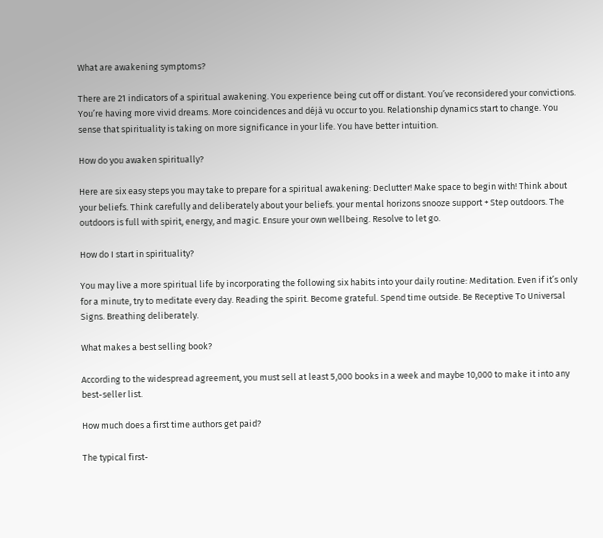What are awakening symptoms?

There are 21 indicators of a spiritual awakening. You experience being cut off or distant. You’ve reconsidered your convictions. You’re having more vivid dreams. More coincidences and déjà vu occur to you. Relationship dynamics start to change. You sense that spirituality is taking on more significance in your life. You have better intuition.

How do you awaken spiritually?

Here are six easy steps you may take to prepare for a spiritual awakening: Declutter! Make space to begin with! Think about your beliefs. Think carefully and deliberately about your beliefs. your mental horizons snooze support + Step outdoors. The outdoors is full with spirit, energy, and magic. Ensure your own wellbeing. Resolve to let go.

How do I start in spirituality?

You may live a more spiritual life by incorporating the following six habits into your daily routine: Meditation. Even if it’s only for a minute, try to meditate every day. Reading the spirit. Become grateful. Spend time outside. Be Receptive To Universal Signs. Breathing deliberately.

What makes a best selling book?

According to the widespread agreement, you must sell at least 5,000 books in a week and maybe 10,000 to make it into any best-seller list.

How much does a first time authors get paid?

The typical first-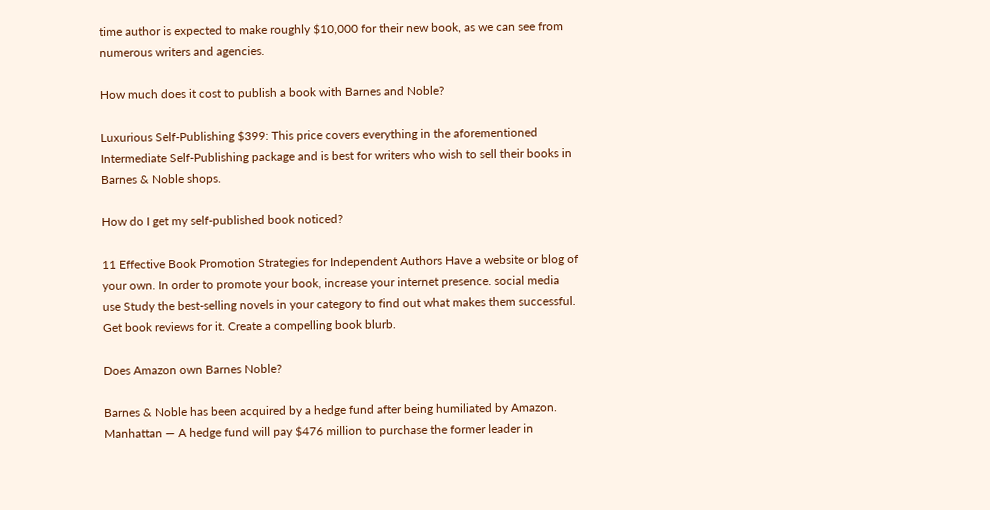time author is expected to make roughly $10,000 for their new book, as we can see from numerous writers and agencies.

How much does it cost to publish a book with Barnes and Noble?

Luxurious Self-Publishing $399: This price covers everything in the aforementioned Intermediate Self-Publishing package and is best for writers who wish to sell their books in Barnes & Noble shops.

How do I get my self-published book noticed?

11 Effective Book Promotion Strategies for Independent Authors Have a website or blog of your own. In order to promote your book, increase your internet presence. social media use Study the best-selling novels in your category to find out what makes them successful. Get book reviews for it. Create a compelling book blurb.

Does Amazon own Barnes Noble?

Barnes & Noble has been acquired by a hedge fund after being humiliated by Amazon. Manhattan — A hedge fund will pay $476 million to purchase the former leader in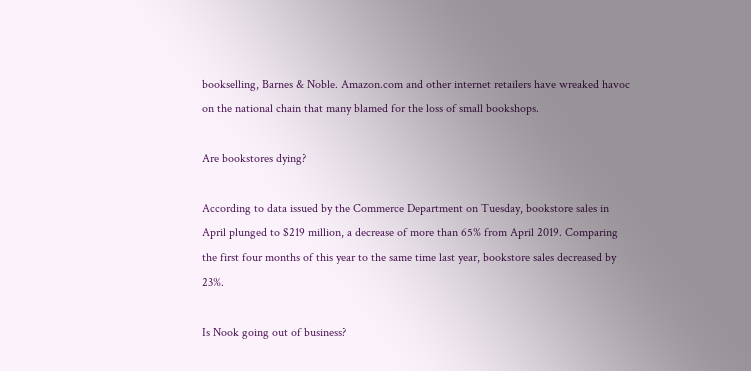bookselling, Barnes & Noble. Amazon.com and other internet retailers have wreaked havoc on the national chain that many blamed for the loss of small bookshops.

Are bookstores dying?

According to data issued by the Commerce Department on Tuesday, bookstore sales in April plunged to $219 million, a decrease of more than 65% from April 2019. Comparing the first four months of this year to the same time last year, bookstore sales decreased by 23%.

Is Nook going out of business?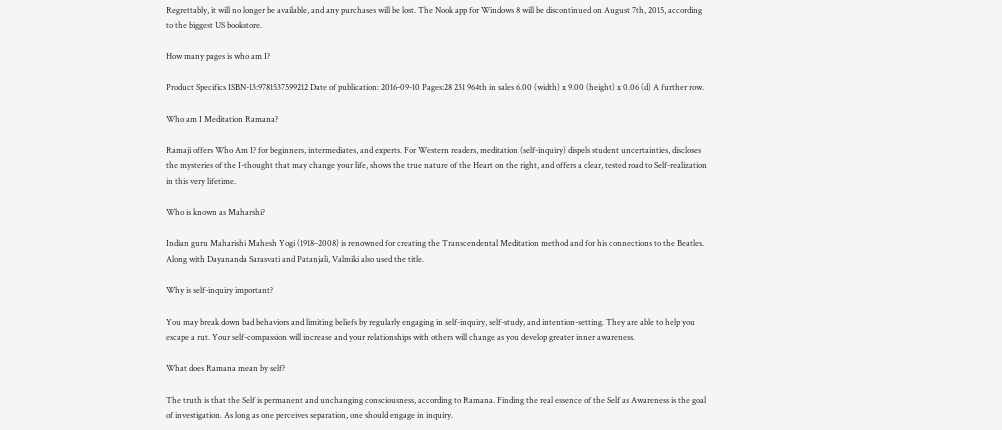Regrettably, it will no longer be available, and any purchases will be lost. The Nook app for Windows 8 will be discontinued on August 7th, 2015, according to the biggest US bookstore.

How many pages is who am I?

Product Specifics ISBN-13:9781537599212 Date of publication: 2016-09-10 Pages:28 231 964th in sales 6.00 (width) x 9.00 (height) x 0.06 (d) A further row.

Who am I Meditation Ramana?

Ramaji offers Who Am I? for beginners, intermediates, and experts. For Western readers, meditation (self-inquiry) dispels student uncertainties, discloses the mysteries of the I-thought that may change your life, shows the true nature of the Heart on the right, and offers a clear, tested road to Self-realization in this very lifetime.

Who is known as Maharshi?

Indian guru Maharishi Mahesh Yogi (1918–2008) is renowned for creating the Transcendental Meditation method and for his connections to the Beatles. Along with Dayananda Sarasvati and Patanjali, Valmiki also used the title.

Why is self-inquiry important?

You may break down bad behaviors and limiting beliefs by regularly engaging in self-inquiry, self-study, and intention-setting. They are able to help you escape a rut. Your self-compassion will increase and your relationships with others will change as you develop greater inner awareness.

What does Ramana mean by self?

The truth is that the Self is permanent and unchanging consciousness, according to Ramana. Finding the real essence of the Self as Awareness is the goal of investigation. As long as one perceives separation, one should engage in inquiry.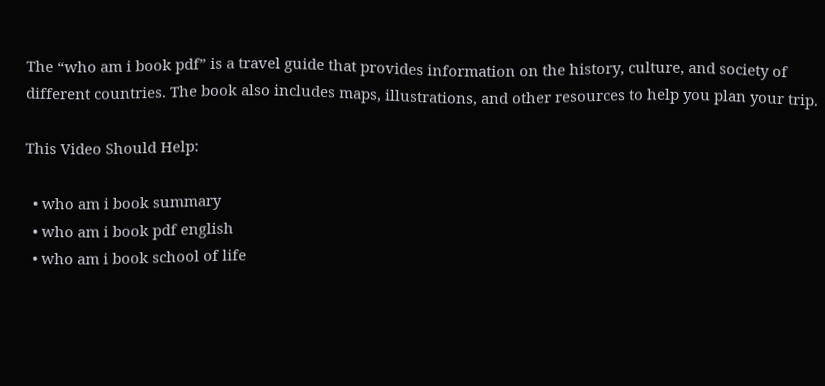The “who am i book pdf” is a travel guide that provides information on the history, culture, and society of different countries. The book also includes maps, illustrations, and other resources to help you plan your trip.

This Video Should Help:

  • who am i book summary
  • who am i book pdf english
  • who am i book school of life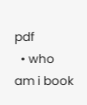pdf
  • who am i book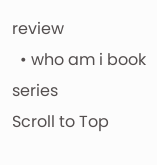review
  • who am i book series
Scroll to Top